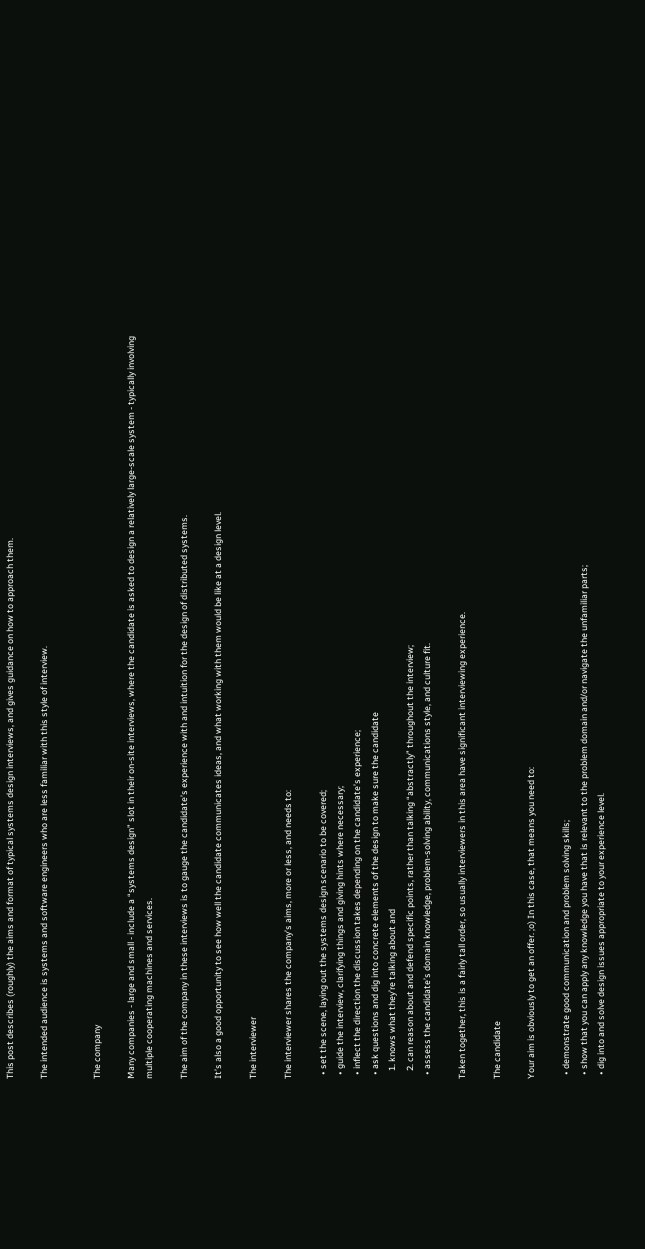This post describes (roughly) the aims and format of typical systems design interviews, and gives guidance on how to approach them.

The intended audience is systems and software engineers who are less familiar with this style of interview.


The company

Many companies - large and small - include a “systems design” slot in their on-site interviews, where the candidate is asked to design a relatively large-scale system - typically involving multiple cooperating machines and services.

The aim of the company in these interviews is to gauge the candidate’s experience with and intuition for the design of distributed systems.

It’s also a good opportunity to see how well the candidate communicates ideas, and what working with them would be like at a design level.

The interviewer

The interviewer shares the company’s aims, more or less, and needs to:

  • set the scene, laying out the systems design scenario to be covered;
  • guide the interview, clarifying things and giving hints where necessary;
  • inflect the direction the discussion takes depending on the candidate’s experience;
  • ask questions and dig into concrete elements of the design to make sure the candidate
    1. knows what they’re talking about and
    2. can reason about and defend specific points, rather than talking “abstractly” throughout the interview;
  • assess the candidate’s domain knowledge, problem-solving ability, communications style, and culture fit.

Taken together, this is a fairly tall order, so usually interviewers in this area have significant interviewing experience.

The candidate

Your aim is obviously to get an offer. ;o) In this case, that means you need to:

  • demonstrate good communication and problem solving skills;
  • show that you can apply any knowledge you have that is relevant to the problem domain and/or navigate the unfamiliar parts;
  • dig into and solve design issues appropriate to your experience level.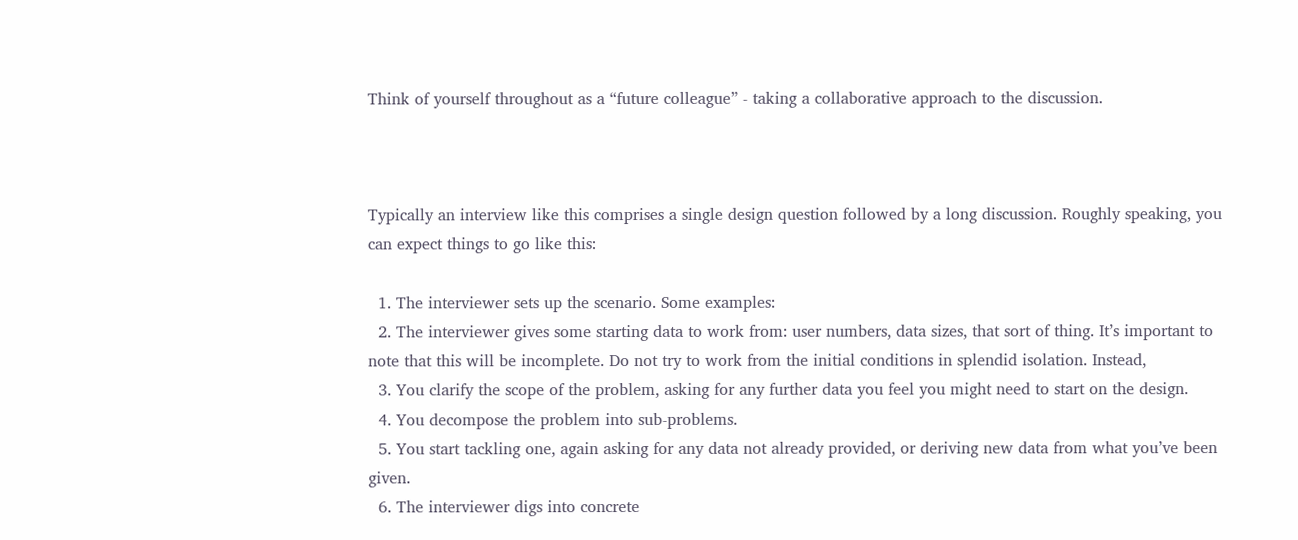Think of yourself throughout as a “future colleague” - taking a collaborative approach to the discussion.



Typically an interview like this comprises a single design question followed by a long discussion. Roughly speaking, you can expect things to go like this:

  1. The interviewer sets up the scenario. Some examples:
  2. The interviewer gives some starting data to work from: user numbers, data sizes, that sort of thing. It’s important to note that this will be incomplete. Do not try to work from the initial conditions in splendid isolation. Instead,
  3. You clarify the scope of the problem, asking for any further data you feel you might need to start on the design.
  4. You decompose the problem into sub-problems.
  5. You start tackling one, again asking for any data not already provided, or deriving new data from what you’ve been given.
  6. The interviewer digs into concrete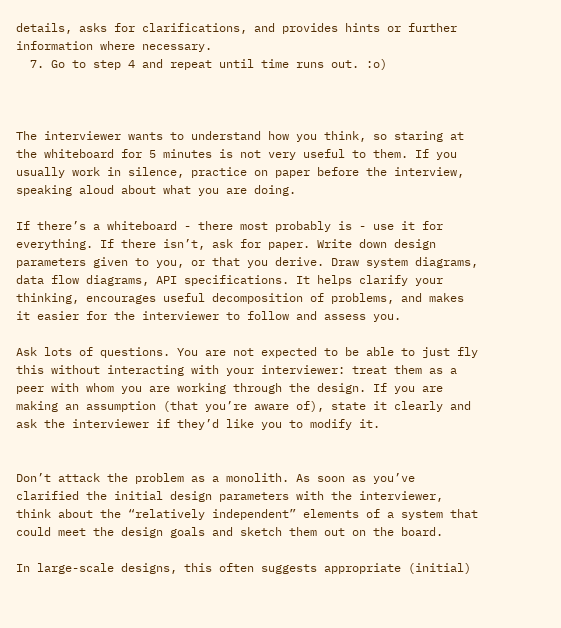details, asks for clarifications, and provides hints or further information where necessary.
  7. Go to step 4 and repeat until time runs out. :o)



The interviewer wants to understand how you think, so staring at the whiteboard for 5 minutes is not very useful to them. If you usually work in silence, practice on paper before the interview, speaking aloud about what you are doing.

If there’s a whiteboard - there most probably is - use it for everything. If there isn’t, ask for paper. Write down design parameters given to you, or that you derive. Draw system diagrams, data flow diagrams, API specifications. It helps clarify your thinking, encourages useful decomposition of problems, and makes it easier for the interviewer to follow and assess you.

Ask lots of questions. You are not expected to be able to just fly this without interacting with your interviewer: treat them as a peer with whom you are working through the design. If you are making an assumption (that you’re aware of), state it clearly and ask the interviewer if they’d like you to modify it.


Don’t attack the problem as a monolith. As soon as you’ve clarified the initial design parameters with the interviewer, think about the “relatively independent” elements of a system that could meet the design goals and sketch them out on the board.

In large-scale designs, this often suggests appropriate (initial)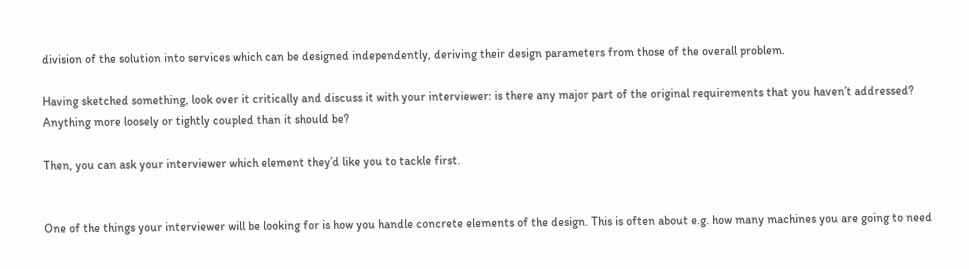division of the solution into services which can be designed independently, deriving their design parameters from those of the overall problem.

Having sketched something, look over it critically and discuss it with your interviewer: is there any major part of the original requirements that you haven’t addressed? Anything more loosely or tightly coupled than it should be?

Then, you can ask your interviewer which element they’d like you to tackle first.


One of the things your interviewer will be looking for is how you handle concrete elements of the design. This is often about e.g. how many machines you are going to need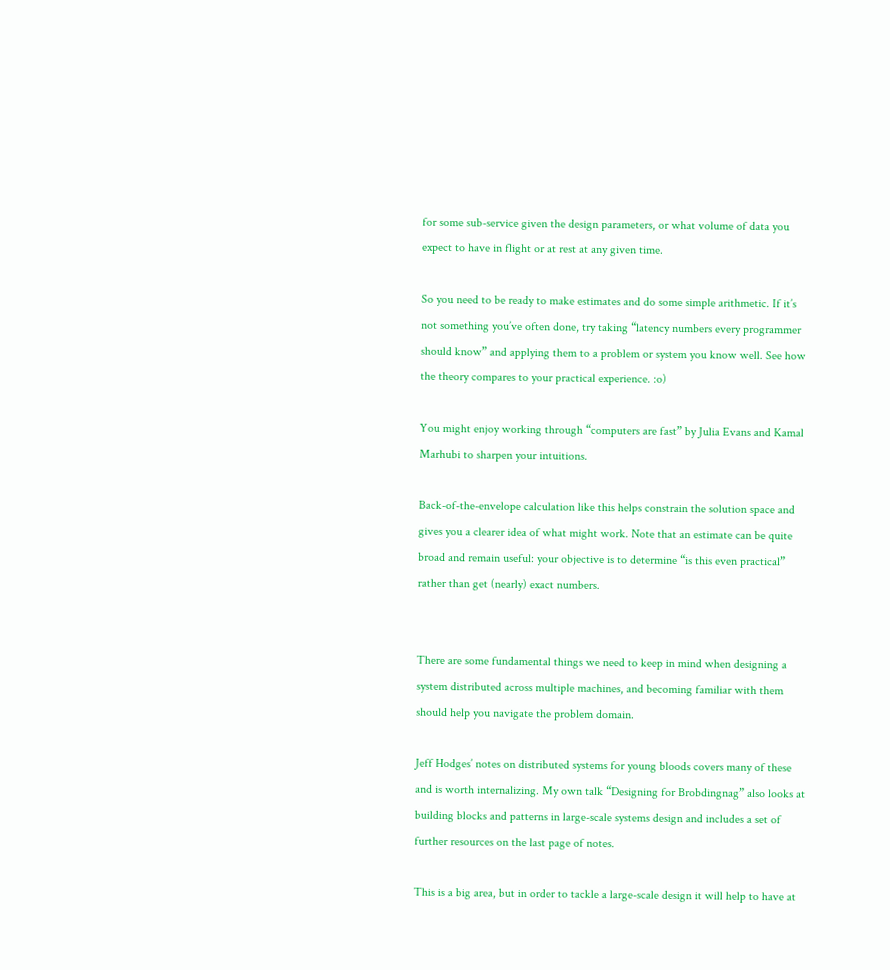for some sub-service given the design parameters, or what volume of data you expect to have in flight or at rest at any given time.

So you need to be ready to make estimates and do some simple arithmetic. If it’s not something you’ve often done, try taking “latency numbers every programmer should know” and applying them to a problem or system you know well. See how the theory compares to your practical experience. :o)

You might enjoy working through “computers are fast” by Julia Evans and Kamal Marhubi to sharpen your intuitions.

Back-of-the-envelope calculation like this helps constrain the solution space and gives you a clearer idea of what might work. Note that an estimate can be quite broad and remain useful: your objective is to determine “is this even practical” rather than get (nearly) exact numbers.


There are some fundamental things we need to keep in mind when designing a system distributed across multiple machines, and becoming familiar with them should help you navigate the problem domain.

Jeff Hodges’ notes on distributed systems for young bloods covers many of these and is worth internalizing. My own talk “Designing for Brobdingnag” also looks at building blocks and patterns in large-scale systems design and includes a set of further resources on the last page of notes.

This is a big area, but in order to tackle a large-scale design it will help to have at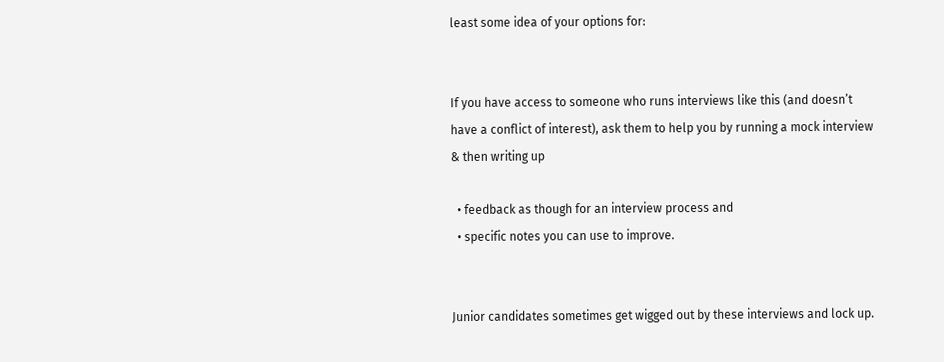least some idea of your options for:


If you have access to someone who runs interviews like this (and doesn’t have a conflict of interest), ask them to help you by running a mock interview & then writing up

  • feedback as though for an interview process and
  • specific notes you can use to improve.


Junior candidates sometimes get wigged out by these interviews and lock up.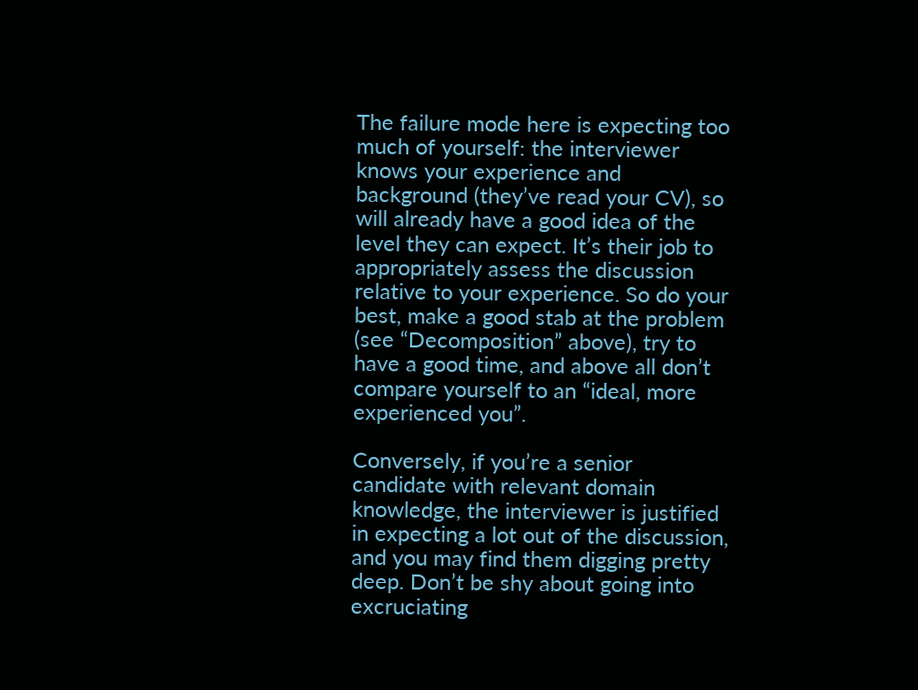The failure mode here is expecting too much of yourself: the interviewer knows your experience and background (they’ve read your CV), so will already have a good idea of the level they can expect. It’s their job to appropriately assess the discussion relative to your experience. So do your best, make a good stab at the problem (see “Decomposition” above), try to have a good time, and above all don’t compare yourself to an “ideal, more experienced you”.

Conversely, if you’re a senior candidate with relevant domain knowledge, the interviewer is justified in expecting a lot out of the discussion, and you may find them digging pretty deep. Don’t be shy about going into excruciating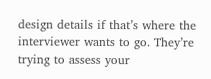design details if that’s where the interviewer wants to go. They’re trying to assess your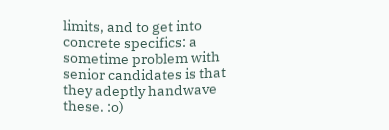limits, and to get into concrete specifics: a sometime problem with senior candidates is that they adeptly handwave these. :o)